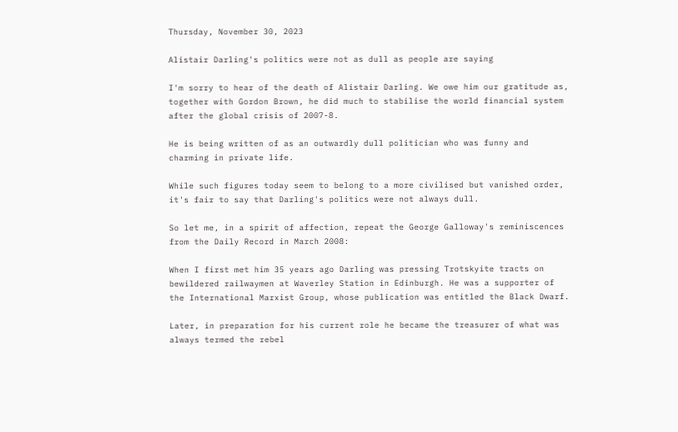Thursday, November 30, 2023

Alistair Darling's politics were not as dull as people are saying

I'm sorry to hear of the death of Alistair Darling. We owe him our gratitude as, together with Gordon Brown, he did much to stabilise the world financial system after the global crisis of 2007-8.

He is being written of as an outwardly dull politician who was funny and charming in private life.

While such figures today seem to belong to a more civilised but vanished order, it's fair to say that Darling's politics were not always dull.

So let me, in a spirit of affection, repeat the George Galloway's reminiscences from the Daily Record in March 2008:

When I first met him 35 years ago Darling was pressing Trotskyite tracts on bewildered railwaymen at Waverley Station in Edinburgh. He was a supporter of the International Marxist Group, whose publication was entitled the Black Dwarf.

Later, in preparation for his current role he became the treasurer of what was always termed the rebel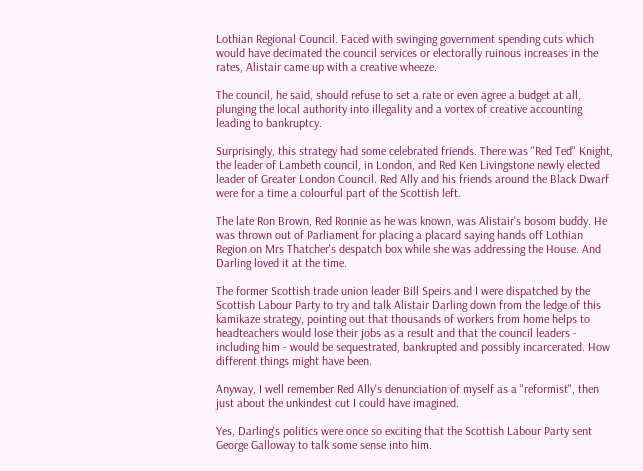Lothian Regional Council. Faced with swinging government spending cuts which would have decimated the council services or electorally ruinous increases in the rates, Alistair came up with a creative wheeze.

The council, he said, should refuse to set a rate or even agree a budget at all, plunging the local authority into illegality and a vortex of creative accounting leading to bankruptcy.

Surprisingly, this strategy had some celebrated friends. There was "Red Ted" Knight, the leader of Lambeth council, in London, and Red Ken Livingstone newly elected leader of Greater London Council. Red Ally and his friends around the Black Dwarf were for a time a colourful part of the Scottish left.

The late Ron Brown, Red Ronnie as he was known, was Alistair's bosom buddy. He was thrown out of Parliament for placing a placard saying hands off Lothian Region on Mrs Thatcher's despatch box while she was addressing the House. And Darling loved it at the time.

The former Scottish trade union leader Bill Speirs and I were dispatched by the Scottish Labour Party to try and talk Alistair Darling down from the ledge of this kamikaze strategy, pointing out that thousands of workers from home helps to headteachers would lose their jobs as a result and that the council leaders - including him - would be sequestrated, bankrupted and possibly incarcerated. How different things might have been.

Anyway, I well remember Red Ally's denunciation of myself as a "reformist", then just about the unkindest cut I could have imagined.

Yes, Darling's politics were once so exciting that the Scottish Labour Party sent George Galloway to talk some sense into him.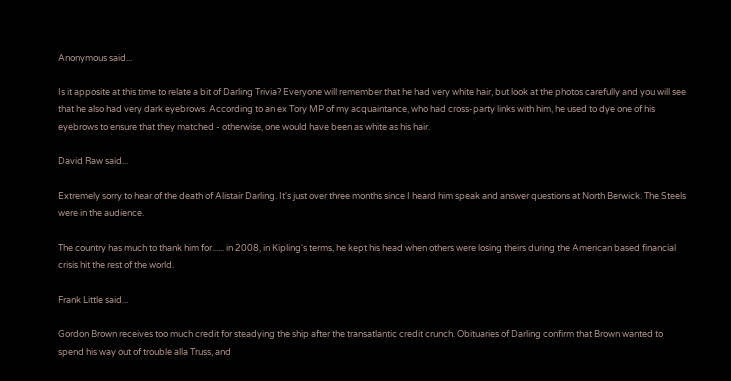Anonymous said...

Is it apposite at this time to relate a bit of Darling Trivia? Everyone will remember that he had very white hair, but look at the photos carefully and you will see that he also had very dark eyebrows. According to an ex Tory MP of my acquaintance, who had cross-party links with him, he used to dye one of his eyebrows to ensure that they matched - otherwise, one would have been as white as his hair.

David Raw said...

Extremely sorry to hear of the death of Alistair Darling. It's just over three months since I heard him speak and answer questions at North Berwick. The Steels were in the audience.

The country has much to thank him for...... in 2008, in Kipling's terms, he kept his head when others were losing theirs during the American based financial crisis hit the rest of the world.

Frank Little said...

Gordon Brown receives too much credit for steadying the ship after the transatlantic credit crunch. Obituaries of Darling confirm that Brown wanted to spend his way out of trouble alla Truss, and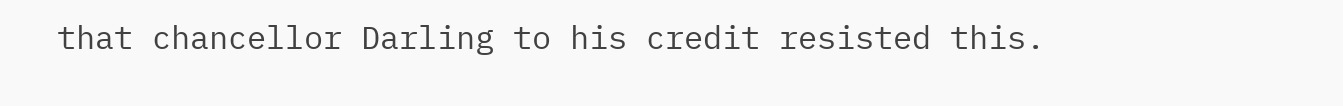that chancellor Darling to his credit resisted this.